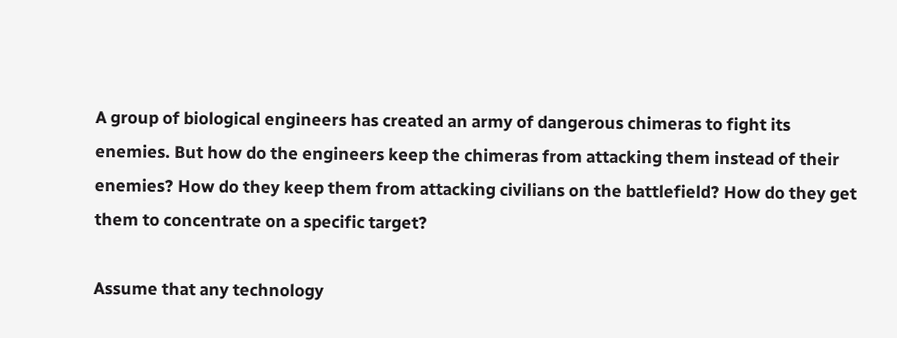A group of biological engineers has created an army of dangerous chimeras to fight its enemies. But how do the engineers keep the chimeras from attacking them instead of their enemies? How do they keep them from attacking civilians on the battlefield? How do they get them to concentrate on a specific target?

Assume that any technology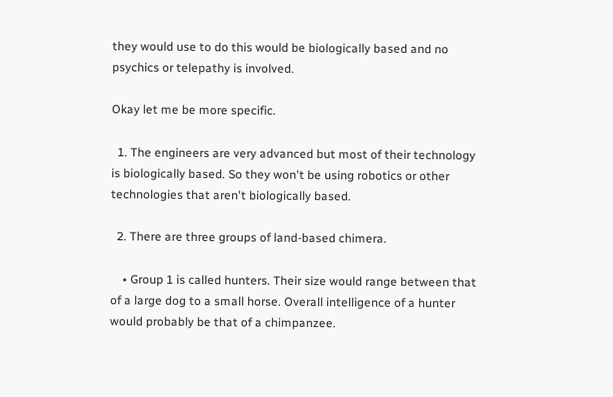they would use to do this would be biologically based and no psychics or telepathy is involved.

Okay let me be more specific.

  1. The engineers are very advanced but most of their technology is biologically based. So they won't be using robotics or other technologies that aren't biologically based.

  2. There are three groups of land-based chimera.

    • Group 1 is called hunters. Their size would range between that of a large dog to a small horse. Overall intelligence of a hunter would probably be that of a chimpanzee.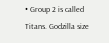• Group 2 is called Titans. Godzilla size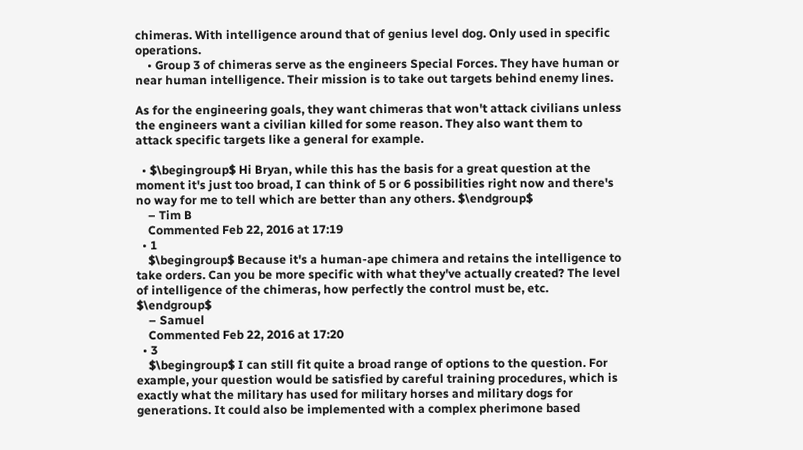chimeras. With intelligence around that of genius level dog. Only used in specific operations.
    • Group 3 of chimeras serve as the engineers Special Forces. They have human or near human intelligence. Their mission is to take out targets behind enemy lines.

As for the engineering goals, they want chimeras that won't attack civilians unless the engineers want a civilian killed for some reason. They also want them to attack specific targets like a general for example.

  • $\begingroup$ Hi Bryan, while this has the basis for a great question at the moment it's just too broad, I can think of 5 or 6 possibilities right now and there's no way for me to tell which are better than any others. $\endgroup$
    – Tim B
    Commented Feb 22, 2016 at 17:19
  • 1
    $\begingroup$ Because it's a human-ape chimera and retains the intelligence to take orders. Can you be more specific with what they've actually created? The level of intelligence of the chimeras, how perfectly the control must be, etc. $\endgroup$
    – Samuel
    Commented Feb 22, 2016 at 17:20
  • 3
    $\begingroup$ I can still fit quite a broad range of options to the question. For example, your question would be satisfied by careful training procedures, which is exactly what the military has used for military horses and military dogs for generations. It could also be implemented with a complex pherimone based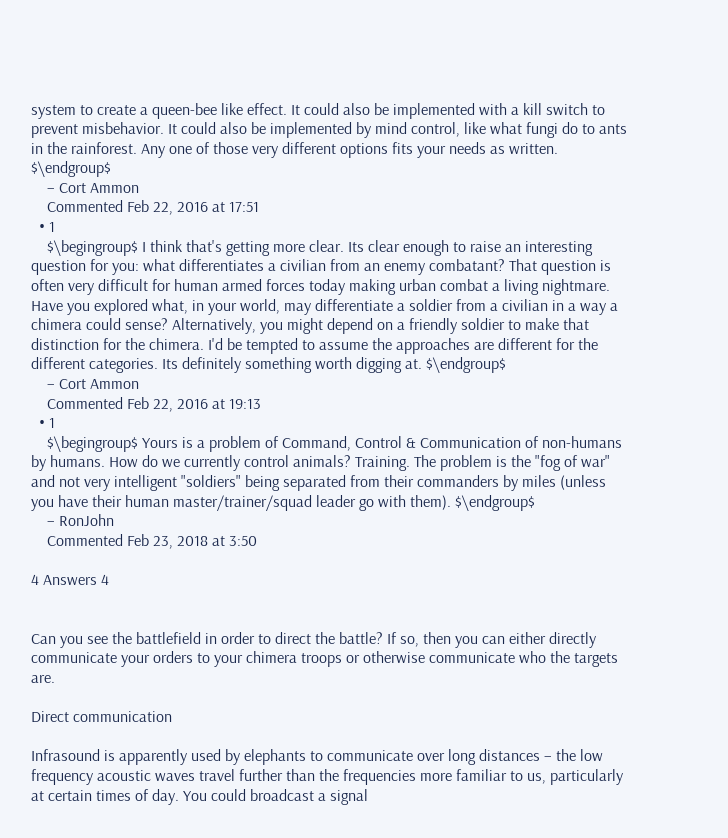system to create a queen-bee like effect. It could also be implemented with a kill switch to prevent misbehavior. It could also be implemented by mind control, like what fungi do to ants in the rainforest. Any one of those very different options fits your needs as written. $\endgroup$
    – Cort Ammon
    Commented Feb 22, 2016 at 17:51
  • 1
    $\begingroup$ I think that's getting more clear. Its clear enough to raise an interesting question for you: what differentiates a civilian from an enemy combatant? That question is often very difficult for human armed forces today making urban combat a living nightmare. Have you explored what, in your world, may differentiate a soldier from a civilian in a way a chimera could sense? Alternatively, you might depend on a friendly soldier to make that distinction for the chimera. I'd be tempted to assume the approaches are different for the different categories. Its definitely something worth digging at. $\endgroup$
    – Cort Ammon
    Commented Feb 22, 2016 at 19:13
  • 1
    $\begingroup$ Yours is a problem of Command, Control & Communication of non-humans by humans. How do we currently control animals? Training. The problem is the "fog of war" and not very intelligent "soldiers" being separated from their commanders by miles (unless you have their human master/trainer/squad leader go with them). $\endgroup$
    – RonJohn
    Commented Feb 23, 2018 at 3:50

4 Answers 4


Can you see the battlefield in order to direct the battle? If so, then you can either directly communicate your orders to your chimera troops or otherwise communicate who the targets are.

Direct communication

Infrasound is apparently used by elephants to communicate over long distances – the low frequency acoustic waves travel further than the frequencies more familiar to us, particularly at certain times of day. You could broadcast a signal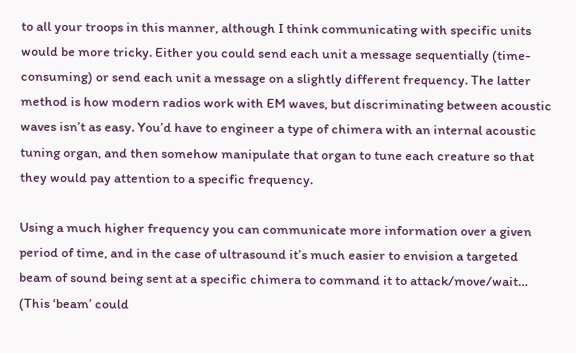to all your troops in this manner, although I think communicating with specific units would be more tricky. Either you could send each unit a message sequentially (time-consuming) or send each unit a message on a slightly different frequency. The latter method is how modern radios work with EM waves, but discriminating between acoustic waves isn’t as easy. You’d have to engineer a type of chimera with an internal acoustic tuning organ, and then somehow manipulate that organ to tune each creature so that they would pay attention to a specific frequency.

Using a much higher frequency you can communicate more information over a given period of time, and in the case of ultrasound it’s much easier to envision a targeted beam of sound being sent at a specific chimera to command it to attack/move/wait… (This ‘beam’ could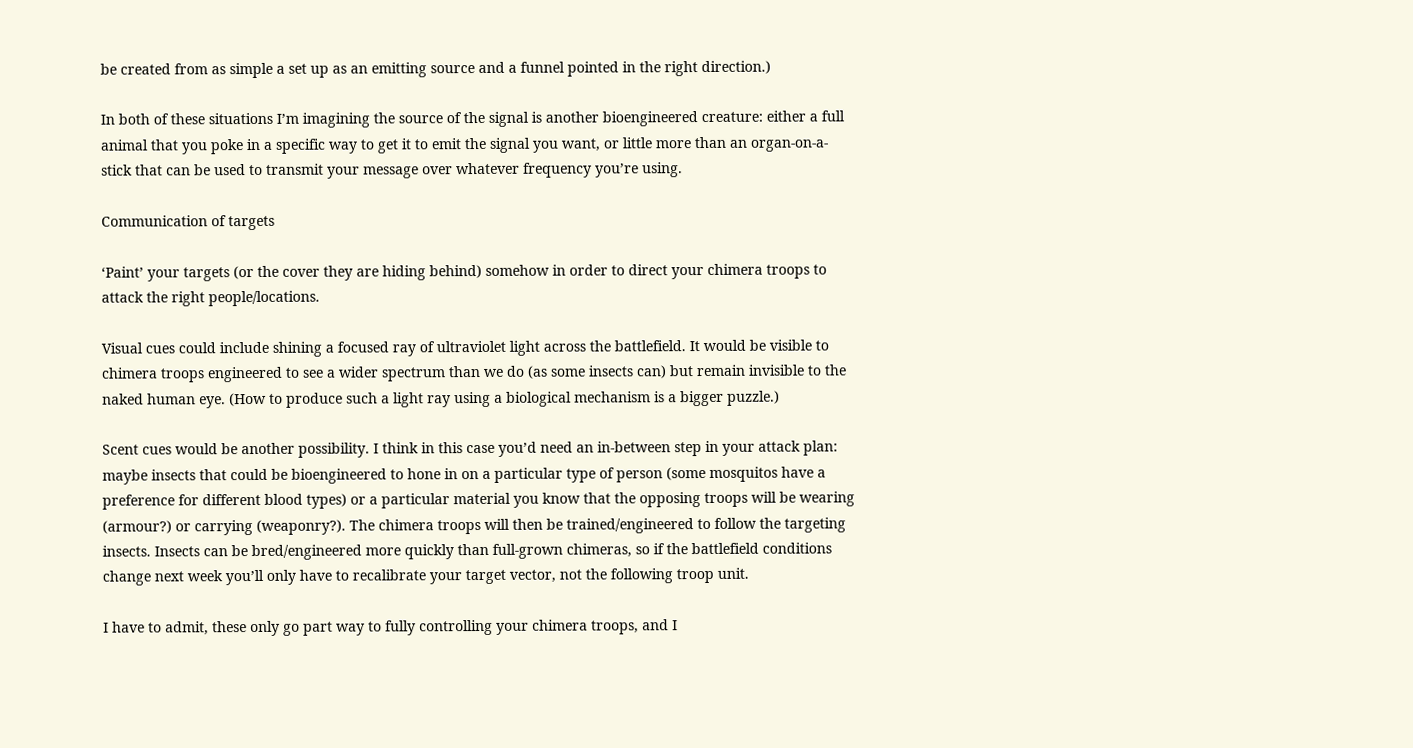be created from as simple a set up as an emitting source and a funnel pointed in the right direction.)

In both of these situations I’m imagining the source of the signal is another bioengineered creature: either a full animal that you poke in a specific way to get it to emit the signal you want, or little more than an organ-on-a-stick that can be used to transmit your message over whatever frequency you’re using.

Communication of targets

‘Paint’ your targets (or the cover they are hiding behind) somehow in order to direct your chimera troops to attack the right people/locations.

Visual cues could include shining a focused ray of ultraviolet light across the battlefield. It would be visible to chimera troops engineered to see a wider spectrum than we do (as some insects can) but remain invisible to the naked human eye. (How to produce such a light ray using a biological mechanism is a bigger puzzle.)

Scent cues would be another possibility. I think in this case you’d need an in-between step in your attack plan: maybe insects that could be bioengineered to hone in on a particular type of person (some mosquitos have a preference for different blood types) or a particular material you know that the opposing troops will be wearing (armour?) or carrying (weaponry?). The chimera troops will then be trained/engineered to follow the targeting insects. Insects can be bred/engineered more quickly than full-grown chimeras, so if the battlefield conditions change next week you’ll only have to recalibrate your target vector, not the following troop unit.

I have to admit, these only go part way to fully controlling your chimera troops, and I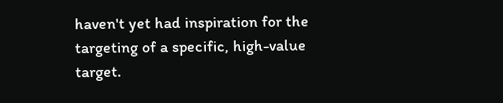haven't yet had inspiration for the targeting of a specific, high-value target.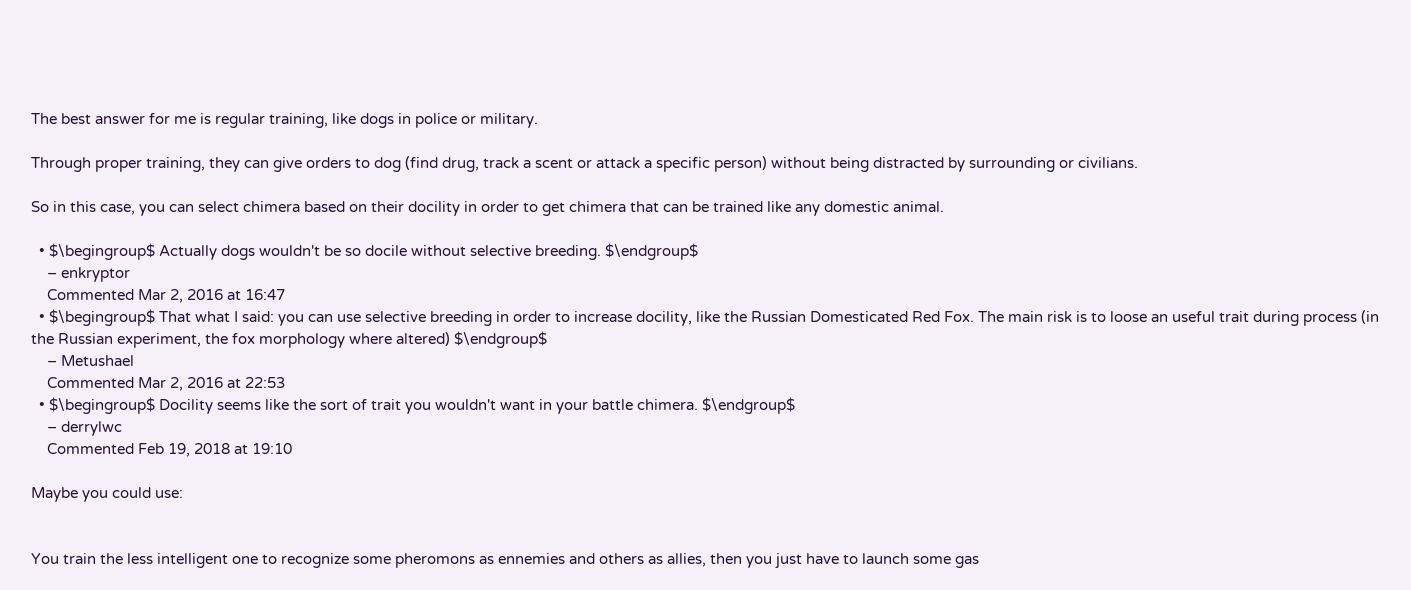The best answer for me is regular training, like dogs in police or military.

Through proper training, they can give orders to dog (find drug, track a scent or attack a specific person) without being distracted by surrounding or civilians.

So in this case, you can select chimera based on their docility in order to get chimera that can be trained like any domestic animal.

  • $\begingroup$ Actually dogs wouldn't be so docile without selective breeding. $\endgroup$
    – enkryptor
    Commented Mar 2, 2016 at 16:47
  • $\begingroup$ That what I said: you can use selective breeding in order to increase docility, like the Russian Domesticated Red Fox. The main risk is to loose an useful trait during process (in the Russian experiment, the fox morphology where altered) $\endgroup$
    – Metushael
    Commented Mar 2, 2016 at 22:53
  • $\begingroup$ Docility seems like the sort of trait you wouldn't want in your battle chimera. $\endgroup$
    – derrylwc
    Commented Feb 19, 2018 at 19:10

Maybe you could use:


You train the less intelligent one to recognize some pheromons as ennemies and others as allies, then you just have to launch some gas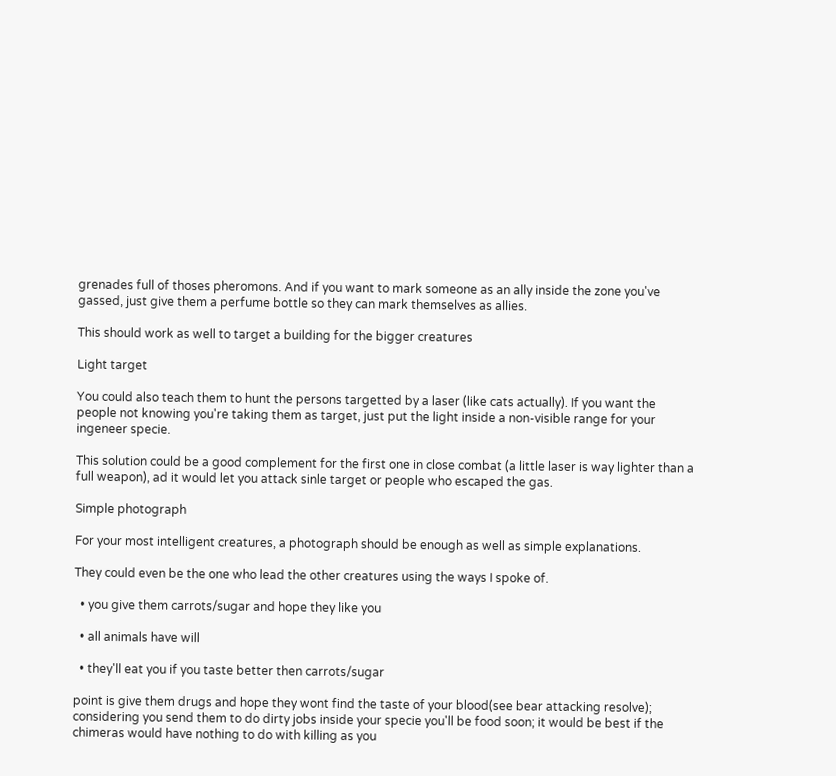grenades full of thoses pheromons. And if you want to mark someone as an ally inside the zone you've gassed, just give them a perfume bottle so they can mark themselves as allies.

This should work as well to target a building for the bigger creatures

Light target

You could also teach them to hunt the persons targetted by a laser (like cats actually). If you want the people not knowing you're taking them as target, just put the light inside a non-visible range for your ingeneer specie.

This solution could be a good complement for the first one in close combat (a little laser is way lighter than a full weapon), ad it would let you attack sinle target or people who escaped the gas.

Simple photograph

For your most intelligent creatures, a photograph should be enough as well as simple explanations.

They could even be the one who lead the other creatures using the ways I spoke of.

  • you give them carrots/sugar and hope they like you

  • all animals have will

  • they'll eat you if you taste better then carrots/sugar

point is give them drugs and hope they wont find the taste of your blood(see bear attacking resolve); considering you send them to do dirty jobs inside your specie you'll be food soon; it would be best if the chimeras would have nothing to do with killing as you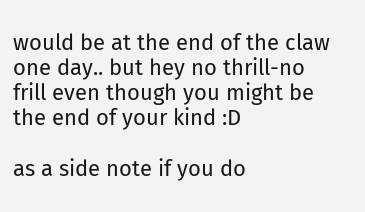would be at the end of the claw one day.. but hey no thrill-no frill even though you might be the end of your kind :D

as a side note if you do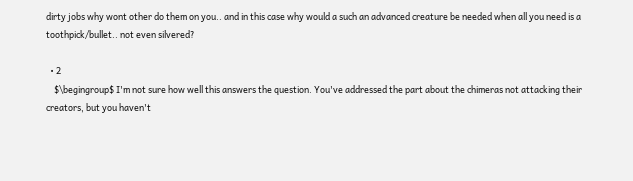dirty jobs why wont other do them on you.. and in this case why would a such an advanced creature be needed when all you need is a toothpick/bullet.. not even silvered?

  • 2
    $\begingroup$ I'm not sure how well this answers the question. You've addressed the part about the chimeras not attacking their creators, but you haven't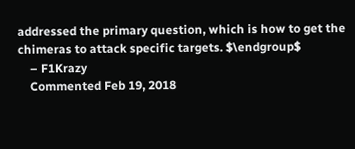addressed the primary question, which is how to get the chimeras to attack specific targets. $\endgroup$
    – F1Krazy
    Commented Feb 19, 2018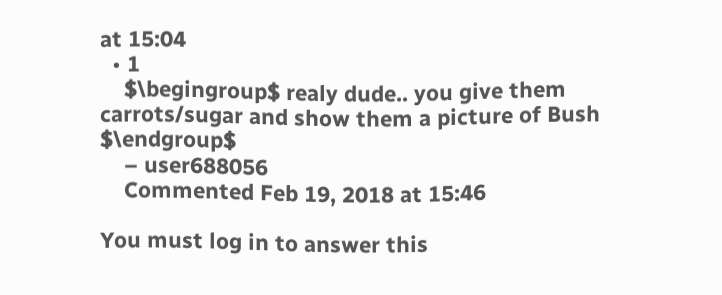at 15:04
  • 1
    $\begingroup$ realy dude.. you give them carrots/sugar and show them a picture of Bush $\endgroup$
    – user688056
    Commented Feb 19, 2018 at 15:46

You must log in to answer this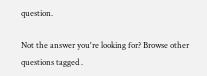question.

Not the answer you're looking for? Browse other questions tagged .